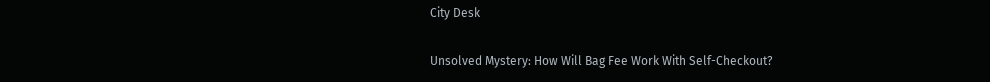City Desk

Unsolved Mystery: How Will Bag Fee Work With Self-Checkout?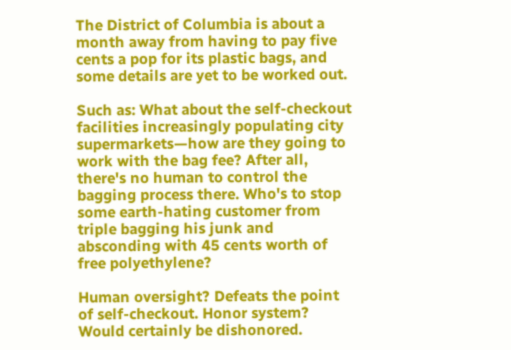The District of Columbia is about a month away from having to pay five cents a pop for its plastic bags, and some details are yet to be worked out.

Such as: What about the self-checkout facilities increasingly populating city supermarkets—how are they going to work with the bag fee? After all, there's no human to control the bagging process there. Who's to stop some earth-hating customer from triple bagging his junk and absconding with 45 cents worth of free polyethylene?

Human oversight? Defeats the point of self-checkout. Honor system? Would certainly be dishonored.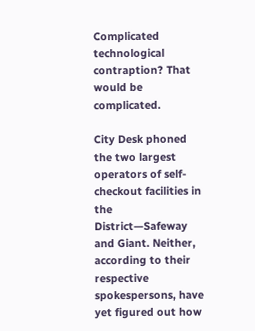Complicated technological contraption? That would be complicated.

City Desk phoned the two largest operators of self-checkout facilities in the District—Safeway and Giant. Neither, according to their respective spokespersons, have yet figured out how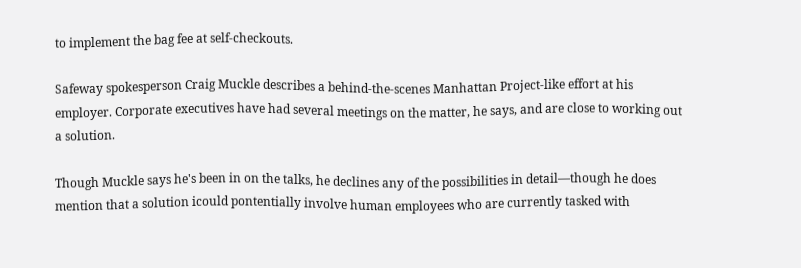to implement the bag fee at self-checkouts.

Safeway spokesperson Craig Muckle describes a behind-the-scenes Manhattan Project-like effort at his employer. Corporate executives have had several meetings on the matter, he says, and are close to working out a solution.

Though Muckle says he's been in on the talks, he declines any of the possibilities in detail—though he does mention that a solution icould pontentially involve human employees who are currently tasked with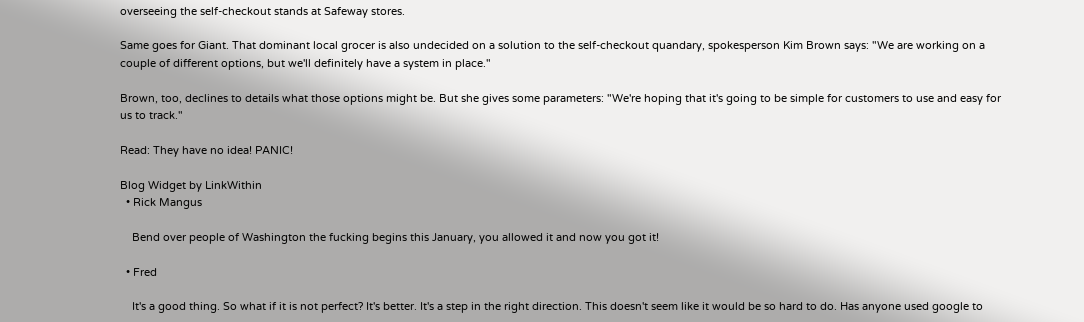overseeing the self-checkout stands at Safeway stores.

Same goes for Giant. That dominant local grocer is also undecided on a solution to the self-checkout quandary, spokesperson Kim Brown says: "We are working on a couple of different options, but we'll definitely have a system in place."

Brown, too, declines to details what those options might be. But she gives some parameters: "We're hoping that it's going to be simple for customers to use and easy for us to track."

Read: They have no idea! PANIC!

Blog Widget by LinkWithin
  • Rick Mangus

    Bend over people of Washington the fucking begins this January, you allowed it and now you got it!

  • Fred

    It's a good thing. So what if it is not perfect? It's better. It's a step in the right direction. This doesn't seem like it would be so hard to do. Has anyone used google to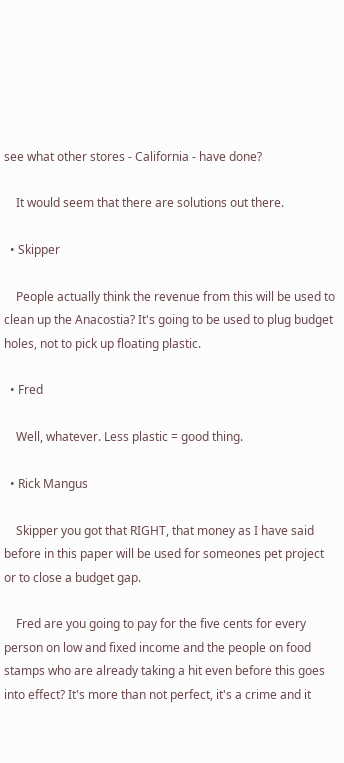see what other stores - California - have done?

    It would seem that there are solutions out there.

  • Skipper

    People actually think the revenue from this will be used to clean up the Anacostia? It's going to be used to plug budget holes, not to pick up floating plastic.

  • Fred

    Well, whatever. Less plastic = good thing.

  • Rick Mangus

    Skipper you got that RIGHT, that money as I have said before in this paper will be used for someones pet project or to close a budget gap.

    Fred are you going to pay for the five cents for every person on low and fixed income and the people on food stamps who are already taking a hit even before this goes into effect? It's more than not perfect, it's a crime and it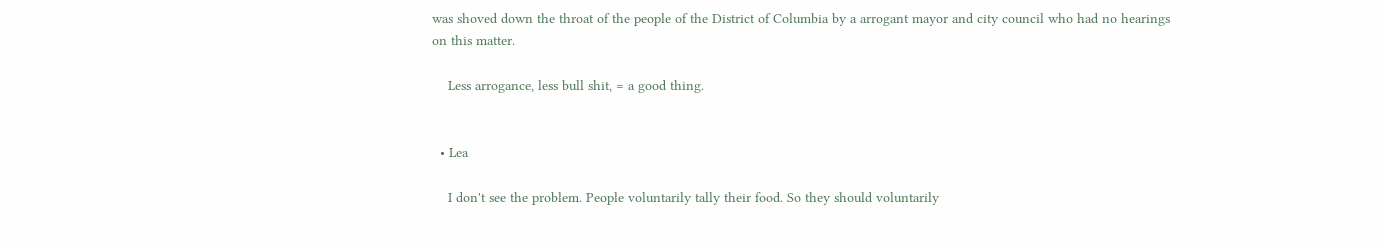was shoved down the throat of the people of the District of Columbia by a arrogant mayor and city council who had no hearings on this matter.

    Less arrogance, less bull shit, = a good thing.


  • Lea

    I don't see the problem. People voluntarily tally their food. So they should voluntarily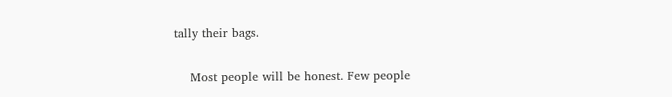tally their bags.

    Most people will be honest. Few people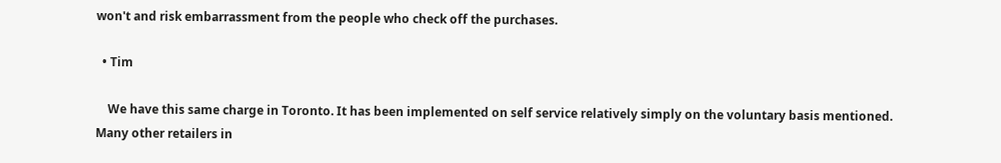won't and risk embarrassment from the people who check off the purchases.

  • Tim

    We have this same charge in Toronto. It has been implemented on self service relatively simply on the voluntary basis mentioned. Many other retailers in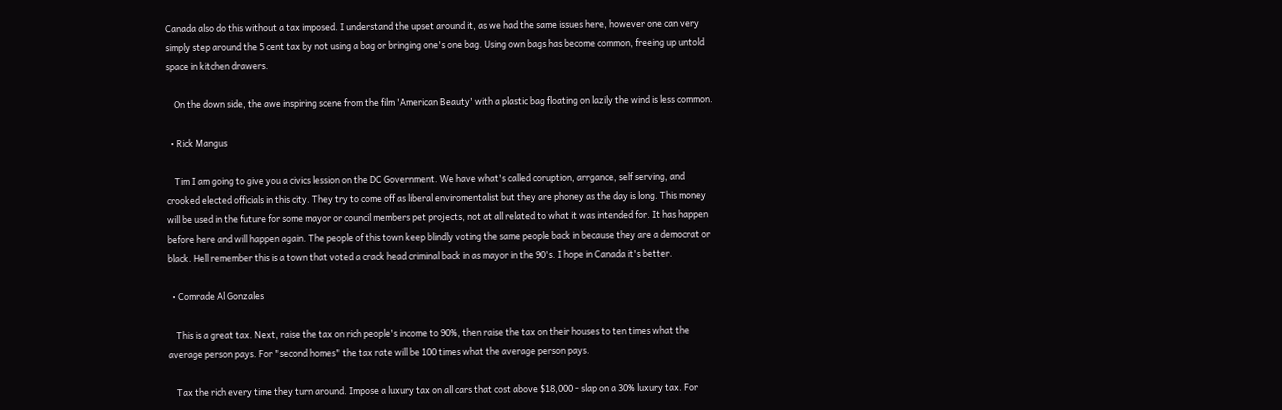Canada also do this without a tax imposed. I understand the upset around it, as we had the same issues here, however one can very simply step around the 5 cent tax by not using a bag or bringing one's one bag. Using own bags has become common, freeing up untold space in kitchen drawers.

    On the down side, the awe inspiring scene from the film 'American Beauty' with a plastic bag floating on lazily the wind is less common.

  • Rick Mangus

    Tim I am going to give you a civics lession on the DC Government. We have what's called coruption, arrgance, self serving, and crooked elected officials in this city. They try to come off as liberal enviromentalist but they are phoney as the day is long. This money will be used in the future for some mayor or council members pet projects, not at all related to what it was intended for. It has happen before here and will happen again. The people of this town keep blindly voting the same people back in because they are a democrat or black. Hell remember this is a town that voted a crack head criminal back in as mayor in the 90's. I hope in Canada it's better.

  • Comrade Al Gonzales

    This is a great tax. Next, raise the tax on rich people's income to 90%, then raise the tax on their houses to ten times what the average person pays. For "second homes" the tax rate will be 100 times what the average person pays.

    Tax the rich every time they turn around. Impose a luxury tax on all cars that cost above $18,000 - slap on a 30% luxury tax. For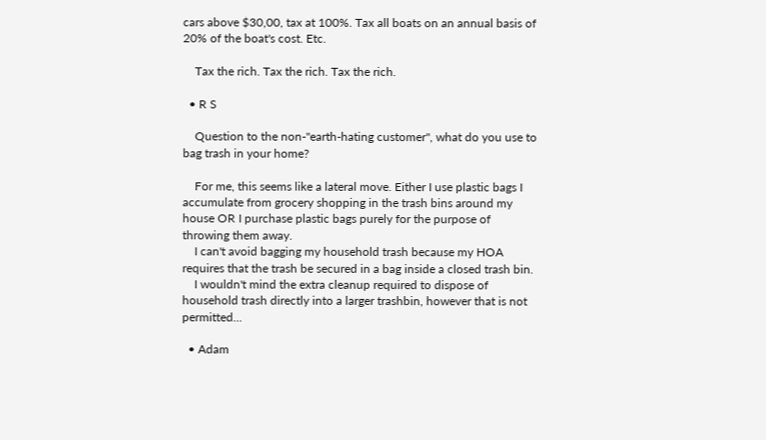cars above $30,00, tax at 100%. Tax all boats on an annual basis of 20% of the boat's cost. Etc.

    Tax the rich. Tax the rich. Tax the rich.

  • R S

    Question to the non-"earth-hating customer", what do you use to bag trash in your home?

    For me, this seems like a lateral move. Either I use plastic bags I accumulate from grocery shopping in the trash bins around my house OR I purchase plastic bags purely for the purpose of throwing them away.
    I can't avoid bagging my household trash because my HOA requires that the trash be secured in a bag inside a closed trash bin.
    I wouldn't mind the extra cleanup required to dispose of household trash directly into a larger trashbin, however that is not permitted...

  • Adam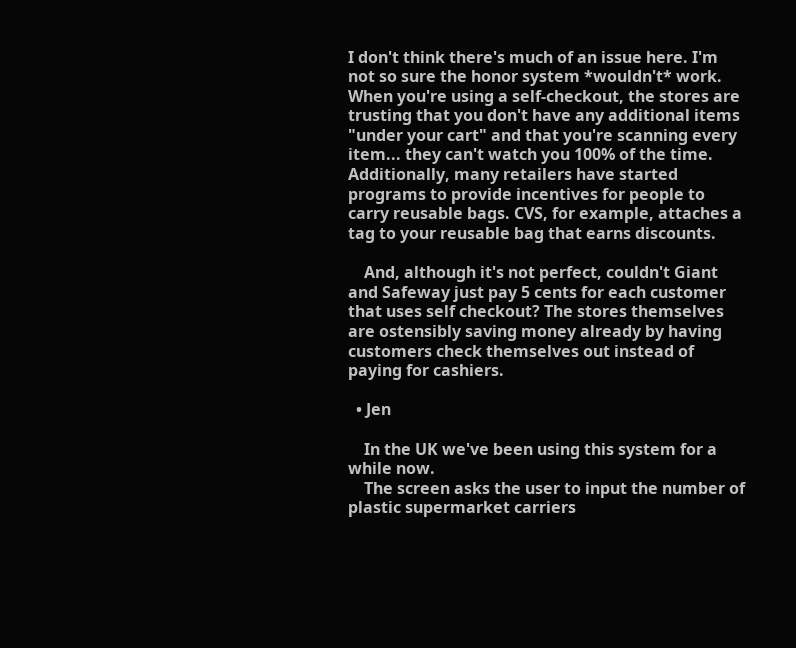I don't think there's much of an issue here. I'm not so sure the honor system *wouldn't* work. When you're using a self-checkout, the stores are trusting that you don't have any additional items "under your cart" and that you're scanning every item... they can't watch you 100% of the time. Additionally, many retailers have started programs to provide incentives for people to carry reusable bags. CVS, for example, attaches a tag to your reusable bag that earns discounts.

    And, although it's not perfect, couldn't Giant and Safeway just pay 5 cents for each customer that uses self checkout? The stores themselves are ostensibly saving money already by having customers check themselves out instead of paying for cashiers.

  • Jen

    In the UK we've been using this system for a while now.
    The screen asks the user to input the number of plastic supermarket carriers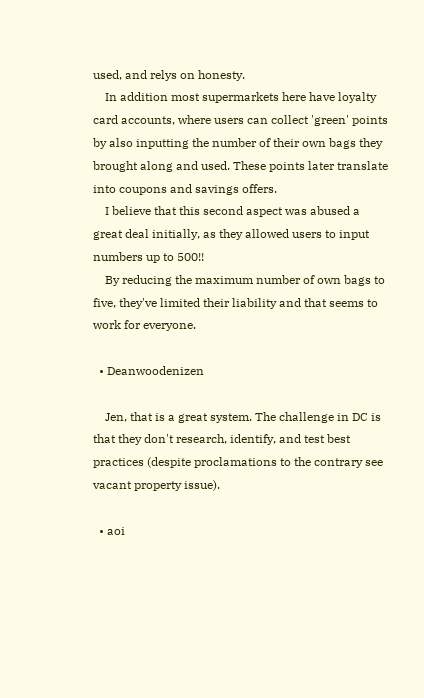used, and relys on honesty.
    In addition most supermarkets here have loyalty card accounts, where users can collect 'green' points by also inputting the number of their own bags they brought along and used. These points later translate into coupons and savings offers.
    I believe that this second aspect was abused a great deal initially, as they allowed users to input numbers up to 500!!
    By reducing the maximum number of own bags to five, they've limited their liability and that seems to work for everyone.

  • Deanwoodenizen

    Jen, that is a great system. The challenge in DC is that they don't research, identify, and test best practices (despite proclamations to the contrary see vacant property issue).

  • aoi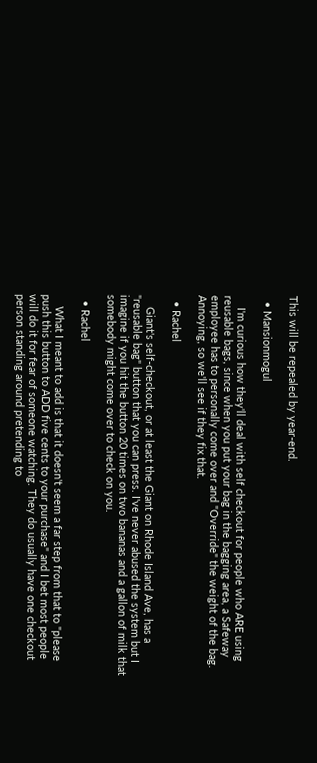This will be repealed by year-end.

  • Mansionmogul

    I'm curious how they'll deal with self checkout for people who ARE using reusable bags, since when you put your bag in the bagging area, a Safeway employee has to personally come over and "Override" the weight of the bag. Annoying, so we'll see if they fix that.

  • Rachel

    Giant's self-checkout, or at least the Giant on Rhode Island Ave, has a "reusable bag" button that you can press. I've never abused the system but I imagine if you hit the button 20 times on two bananas and a gallon of milk that somebody might come over to check on you.

  • Rachel

    What I meant to add is that it doesn't seem a far step from that to "please push this button to ADD five cents to your purchase" and I bet most people will do it for fear of someone watching. They do usually have one checkout person standing around pretending to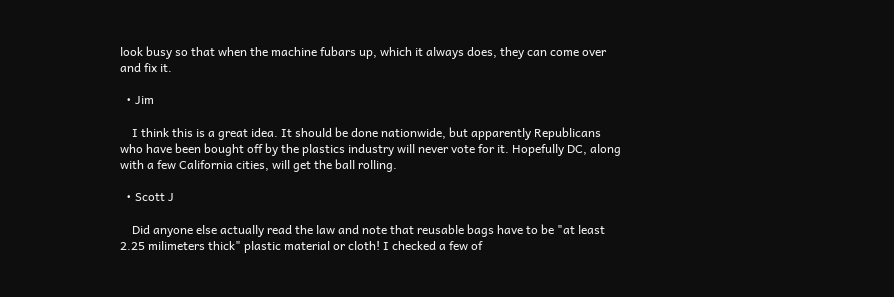look busy so that when the machine fubars up, which it always does, they can come over and fix it.

  • Jim

    I think this is a great idea. It should be done nationwide, but apparently Republicans who have been bought off by the plastics industry will never vote for it. Hopefully DC, along with a few California cities, will get the ball rolling.

  • Scott J

    Did anyone else actually read the law and note that reusable bags have to be "at least 2.25 milimeters thick" plastic material or cloth! I checked a few of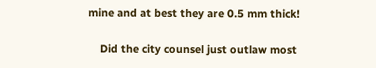mine and at best they are 0.5 mm thick!

    Did the city counsel just outlaw most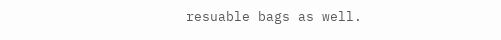resuable bags as well.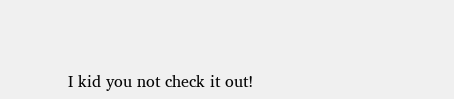I kid you not check it out!